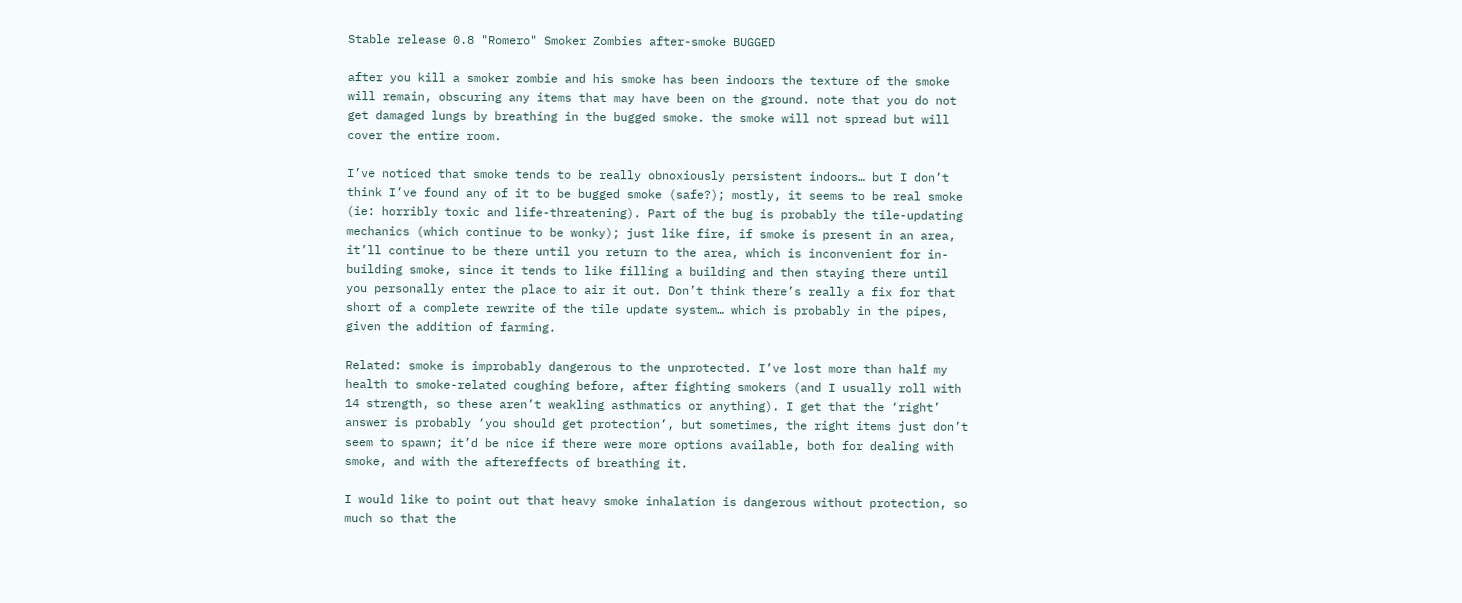Stable release 0.8 "Romero" Smoker Zombies after-smoke BUGGED

after you kill a smoker zombie and his smoke has been indoors the texture of the smoke will remain, obscuring any items that may have been on the ground. note that you do not get damaged lungs by breathing in the bugged smoke. the smoke will not spread but will cover the entire room.

I’ve noticed that smoke tends to be really obnoxiously persistent indoors… but I don’t think I’ve found any of it to be bugged smoke (safe?); mostly, it seems to be real smoke (ie: horribly toxic and life-threatening). Part of the bug is probably the tile-updating mechanics (which continue to be wonky); just like fire, if smoke is present in an area, it’ll continue to be there until you return to the area, which is inconvenient for in-building smoke, since it tends to like filling a building and then staying there until you personally enter the place to air it out. Don’t think there’s really a fix for that short of a complete rewrite of the tile update system… which is probably in the pipes, given the addition of farming.

Related: smoke is improbably dangerous to the unprotected. I’ve lost more than half my health to smoke-related coughing before, after fighting smokers (and I usually roll with 14 strength, so these aren’t weakling asthmatics or anything). I get that the ‘right’ answer is probably ‘you should get protection’, but sometimes, the right items just don’t seem to spawn; it’d be nice if there were more options available, both for dealing with smoke, and with the aftereffects of breathing it.

I would like to point out that heavy smoke inhalation is dangerous without protection, so much so that the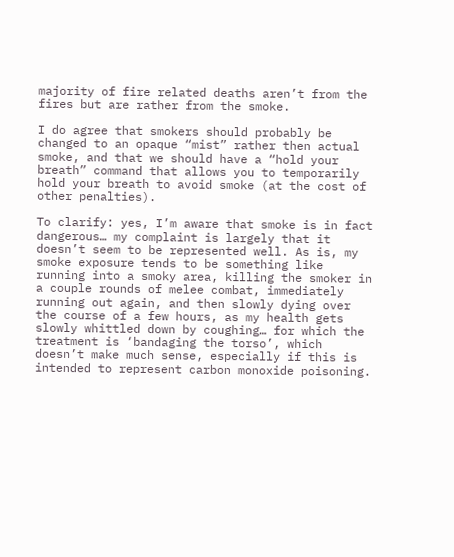majority of fire related deaths aren’t from the fires but are rather from the smoke.

I do agree that smokers should probably be changed to an opaque “mist” rather then actual smoke, and that we should have a “hold your breath” command that allows you to temporarily hold your breath to avoid smoke (at the cost of other penalties).

To clarify: yes, I’m aware that smoke is in fact dangerous… my complaint is largely that it doesn’t seem to be represented well. As is, my smoke exposure tends to be something like running into a smoky area, killing the smoker in a couple rounds of melee combat, immediately running out again, and then slowly dying over the course of a few hours, as my health gets slowly whittled down by coughing… for which the treatment is ‘bandaging the torso’, which doesn’t make much sense, especially if this is intended to represent carbon monoxide poisoning.